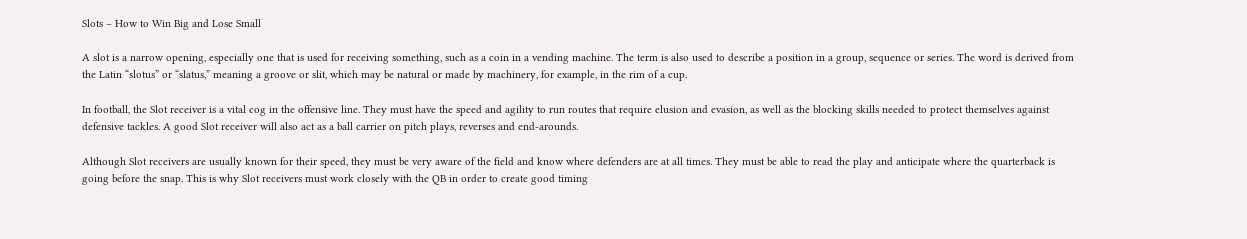Slots – How to Win Big and Lose Small

A slot is a narrow opening, especially one that is used for receiving something, such as a coin in a vending machine. The term is also used to describe a position in a group, sequence or series. The word is derived from the Latin “slotus” or “slatus,” meaning a groove or slit, which may be natural or made by machinery, for example, in the rim of a cup.

In football, the Slot receiver is a vital cog in the offensive line. They must have the speed and agility to run routes that require elusion and evasion, as well as the blocking skills needed to protect themselves against defensive tackles. A good Slot receiver will also act as a ball carrier on pitch plays, reverses and end-arounds.

Although Slot receivers are usually known for their speed, they must be very aware of the field and know where defenders are at all times. They must be able to read the play and anticipate where the quarterback is going before the snap. This is why Slot receivers must work closely with the QB in order to create good timing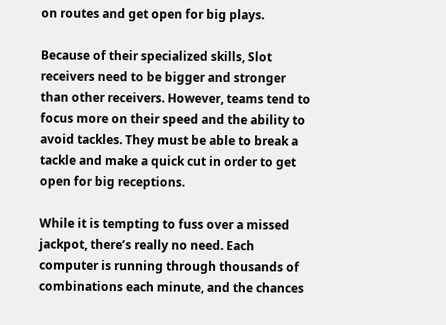on routes and get open for big plays.

Because of their specialized skills, Slot receivers need to be bigger and stronger than other receivers. However, teams tend to focus more on their speed and the ability to avoid tackles. They must be able to break a tackle and make a quick cut in order to get open for big receptions.

While it is tempting to fuss over a missed jackpot, there’s really no need. Each computer is running through thousands of combinations each minute, and the chances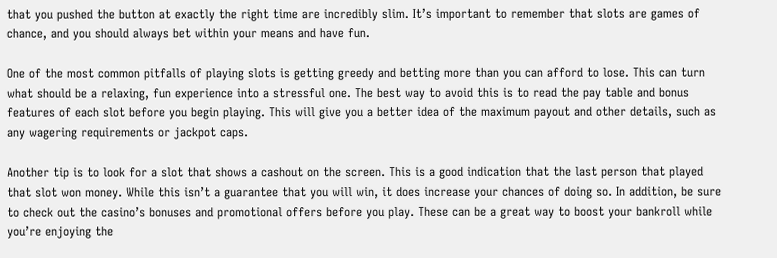that you pushed the button at exactly the right time are incredibly slim. It’s important to remember that slots are games of chance, and you should always bet within your means and have fun.

One of the most common pitfalls of playing slots is getting greedy and betting more than you can afford to lose. This can turn what should be a relaxing, fun experience into a stressful one. The best way to avoid this is to read the pay table and bonus features of each slot before you begin playing. This will give you a better idea of the maximum payout and other details, such as any wagering requirements or jackpot caps.

Another tip is to look for a slot that shows a cashout on the screen. This is a good indication that the last person that played that slot won money. While this isn’t a guarantee that you will win, it does increase your chances of doing so. In addition, be sure to check out the casino’s bonuses and promotional offers before you play. These can be a great way to boost your bankroll while you’re enjoying the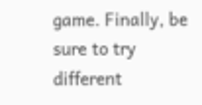game. Finally, be sure to try different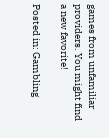games from unfamiliar providers. You might find a new favorite!

Posted in: Gambling